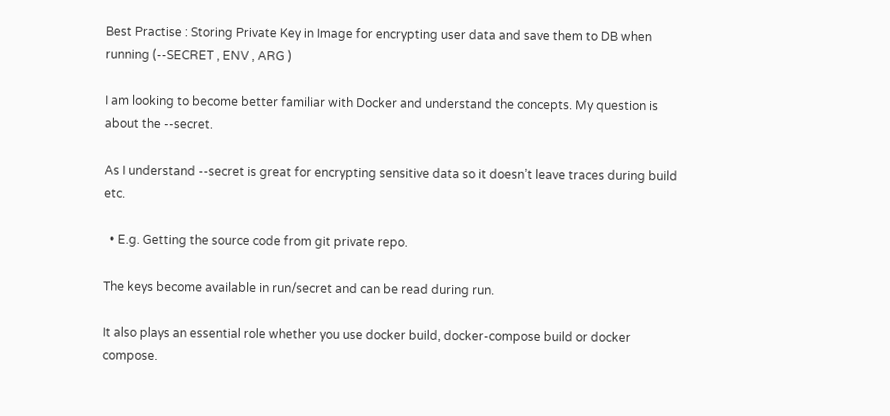Best Practise : Storing Private Key in Image for encrypting user data and save them to DB when running (--SECRET , ENV , ARG )

I am looking to become better familiar with Docker and understand the concepts. My question is about the --secret.

As I understand --secret is great for encrypting sensitive data so it doesn’t leave traces during build etc.

  • E.g. Getting the source code from git private repo.

The keys become available in run/secret and can be read during run.

It also plays an essential role whether you use docker build, docker-compose build or docker compose.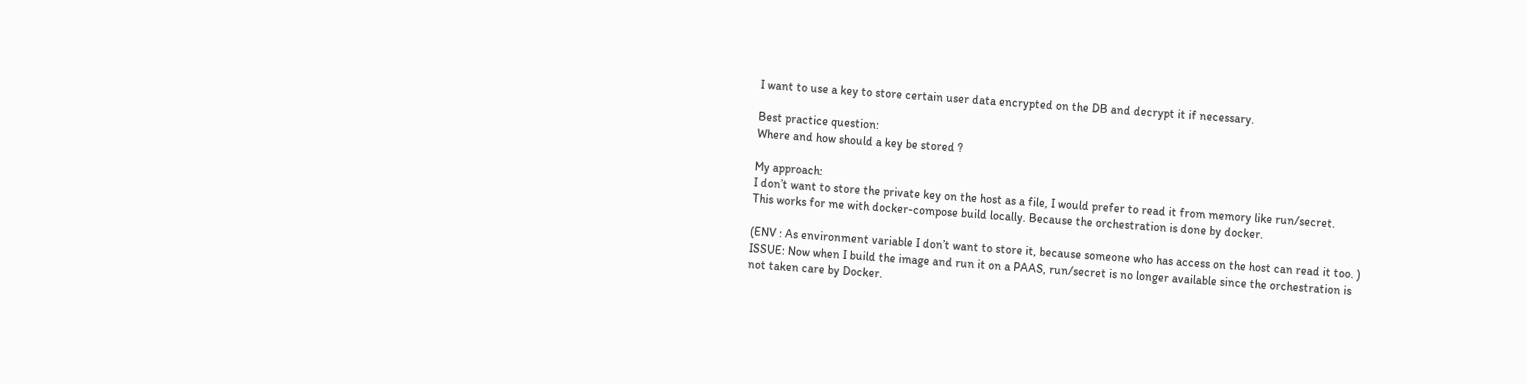I want to use a key to store certain user data encrypted on the DB and decrypt it if necessary.

Best practice question:
Where and how should a key be stored ?

My approach:
I don’t want to store the private key on the host as a file, I would prefer to read it from memory like run/secret.
This works for me with docker-compose build locally. Because the orchestration is done by docker.

(ENV : As environment variable I don’t want to store it, because someone who has access on the host can read it too. )
ISSUE: Now when I build the image and run it on a PAAS, run/secret is no longer available since the orchestration is not taken care by Docker.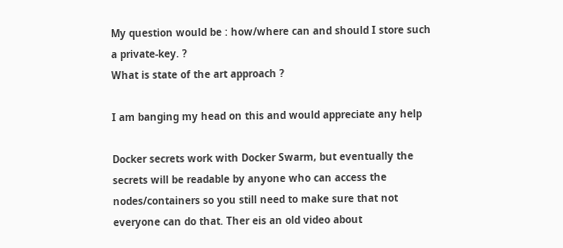My question would be : how/where can and should I store such a private-key. ?
What is state of the art approach ?

I am banging my head on this and would appreciate any help

Docker secrets work with Docker Swarm, but eventually the secrets will be readable by anyone who can access the nodes/containers so you still need to make sure that not everyone can do that. Ther eis an old video about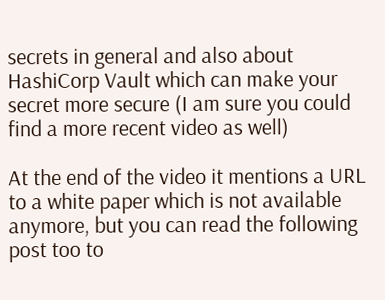secrets in general and also about HashiCorp Vault which can make your secret more secure (I am sure you could find a more recent video as well)

At the end of the video it mentions a URL to a white paper which is not available anymore, but you can read the following post too to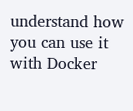understand how you can use it with Docker